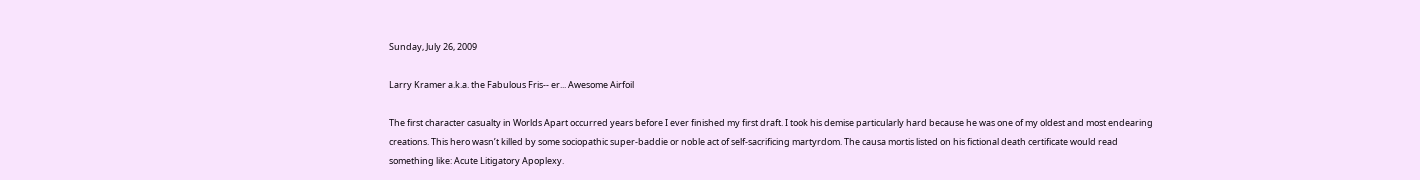Sunday, July 26, 2009

Larry Kramer a.k.a. the Fabulous Fris-- er... Awesome Airfoil

The first character casualty in Worlds Apart occurred years before I ever finished my first draft. I took his demise particularly hard because he was one of my oldest and most endearing creations. This hero wasn’t killed by some sociopathic super-baddie or noble act of self-sacrificing martyrdom. The causa mortis listed on his fictional death certificate would read something like: Acute Litigatory Apoplexy.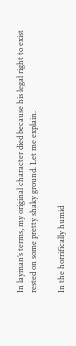In layman’s terms, my original character died because his legal right to exist rested on some pretty shaky ground. Let me explain.

In the horrifically humid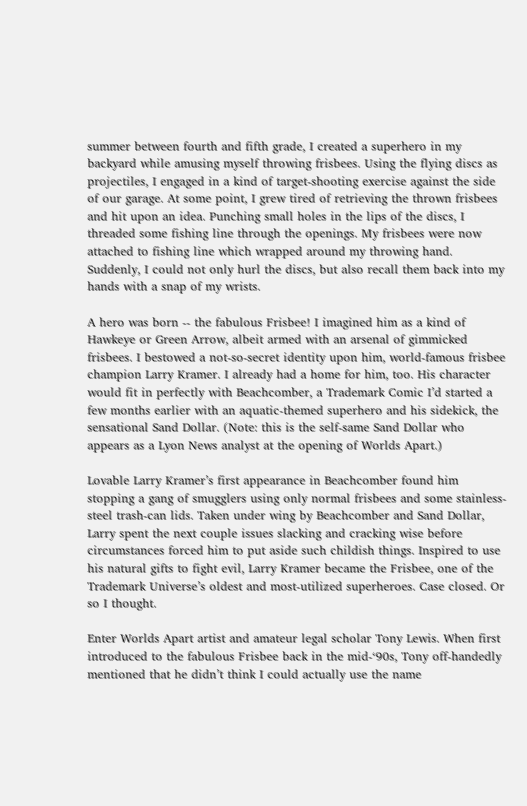summer between fourth and fifth grade, I created a superhero in my backyard while amusing myself throwing frisbees. Using the flying discs as projectiles, I engaged in a kind of target-shooting exercise against the side of our garage. At some point, I grew tired of retrieving the thrown frisbees and hit upon an idea. Punching small holes in the lips of the discs, I threaded some fishing line through the openings. My frisbees were now attached to fishing line which wrapped around my throwing hand. Suddenly, I could not only hurl the discs, but also recall them back into my hands with a snap of my wrists.

A hero was born -- the fabulous Frisbee! I imagined him as a kind of Hawkeye or Green Arrow, albeit armed with an arsenal of gimmicked frisbees. I bestowed a not-so-secret identity upon him, world-famous frisbee champion Larry Kramer. I already had a home for him, too. His character would fit in perfectly with Beachcomber, a Trademark Comic I’d started a few months earlier with an aquatic-themed superhero and his sidekick, the sensational Sand Dollar. (Note: this is the self-same Sand Dollar who appears as a Lyon News analyst at the opening of Worlds Apart.)

Lovable Larry Kramer’s first appearance in Beachcomber found him stopping a gang of smugglers using only normal frisbees and some stainless-steel trash-can lids. Taken under wing by Beachcomber and Sand Dollar, Larry spent the next couple issues slacking and cracking wise before circumstances forced him to put aside such childish things. Inspired to use his natural gifts to fight evil, Larry Kramer became the Frisbee, one of the Trademark Universe’s oldest and most-utilized superheroes. Case closed. Or so I thought.

Enter Worlds Apart artist and amateur legal scholar Tony Lewis. When first introduced to the fabulous Frisbee back in the mid-‘90s, Tony off-handedly mentioned that he didn’t think I could actually use the name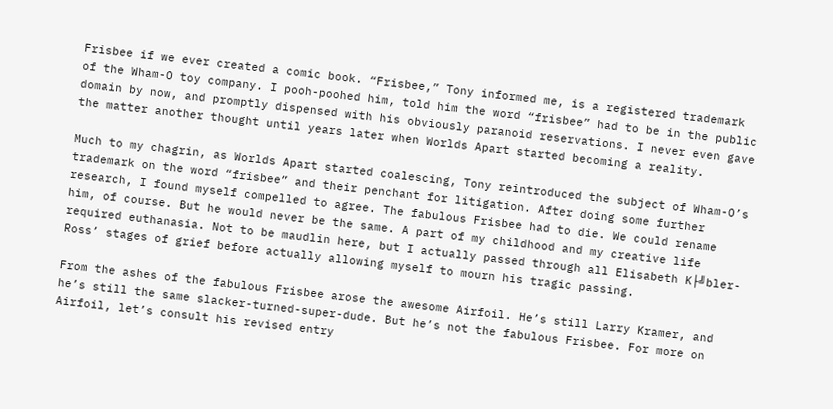Frisbee if we ever created a comic book. “Frisbee,” Tony informed me, is a registered trademark of the Wham-O toy company. I pooh-poohed him, told him the word “frisbee” had to be in the public domain by now, and promptly dispensed with his obviously paranoid reservations. I never even gave the matter another thought until years later when Worlds Apart started becoming a reality.

Much to my chagrin, as Worlds Apart started coalescing, Tony reintroduced the subject of Wham-O’s trademark on the word “frisbee” and their penchant for litigation. After doing some further research, I found myself compelled to agree. The fabulous Frisbee had to die. We could rename him, of course. But he would never be the same. A part of my childhood and my creative life required euthanasia. Not to be maudlin here, but I actually passed through all Elisabeth K├╝bler-Ross’ stages of grief before actually allowing myself to mourn his tragic passing.

From the ashes of the fabulous Frisbee arose the awesome Airfoil. He’s still Larry Kramer, and he’s still the same slacker-turned-super-dude. But he’s not the fabulous Frisbee. For more on Airfoil, let’s consult his revised entry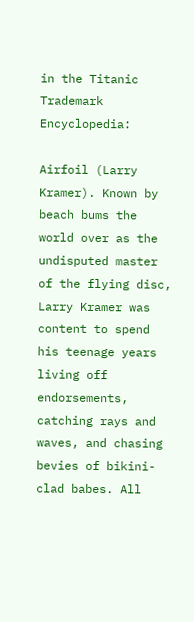in the Titanic Trademark Encyclopedia:

Airfoil (Larry Kramer). Known by beach bums the world over as the undisputed master of the flying disc, Larry Kramer was content to spend his teenage years living off endorsements, catching rays and waves, and chasing bevies of bikini-clad babes. All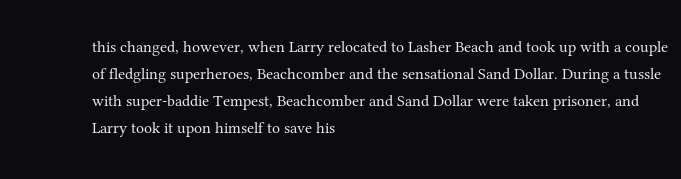this changed, however, when Larry relocated to Lasher Beach and took up with a couple of fledgling superheroes, Beachcomber and the sensational Sand Dollar. During a tussle with super-baddie Tempest, Beachcomber and Sand Dollar were taken prisoner, and Larry took it upon himself to save his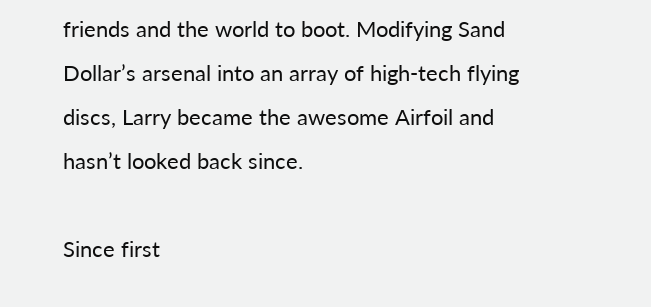friends and the world to boot. Modifying Sand Dollar’s arsenal into an array of high-tech flying discs, Larry became the awesome Airfoil and hasn’t looked back since.

Since first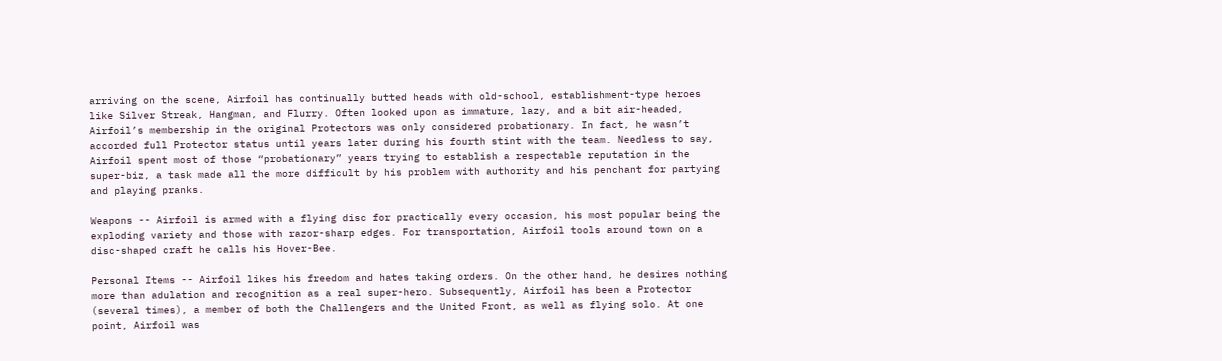arriving on the scene, Airfoil has continually butted heads with old-school, establishment-type heroes like Silver Streak, Hangman, and Flurry. Often looked upon as immature, lazy, and a bit air-headed, Airfoil’s membership in the original Protectors was only considered probationary. In fact, he wasn’t accorded full Protector status until years later during his fourth stint with the team. Needless to say, Airfoil spent most of those “probationary” years trying to establish a respectable reputation in the super-biz, a task made all the more difficult by his problem with authority and his penchant for partying and playing pranks.

Weapons -- Airfoil is armed with a flying disc for practically every occasion, his most popular being the exploding variety and those with razor-sharp edges. For transportation, Airfoil tools around town on a disc-shaped craft he calls his Hover-Bee.

Personal Items -- Airfoil likes his freedom and hates taking orders. On the other hand, he desires nothing more than adulation and recognition as a real super-hero. Subsequently, Airfoil has been a Protector (several times), a member of both the Challengers and the United Front, as well as flying solo. At one point, Airfoil was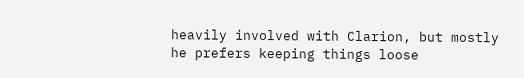heavily involved with Clarion, but mostly he prefers keeping things loose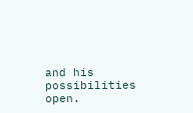and his possibilities open.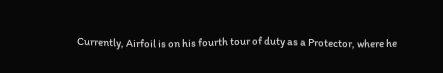Currently, Airfoil is on his fourth tour of duty as a Protector, where he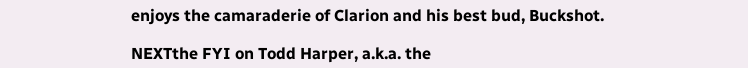enjoys the camaraderie of Clarion and his best bud, Buckshot.

NEXTthe FYI on Todd Harper, a.k.a. the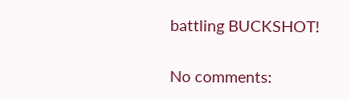battling BUCKSHOT!

No comments: